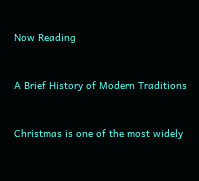Now Reading


A Brief History of Modern Traditions


Christmas is one of the most widely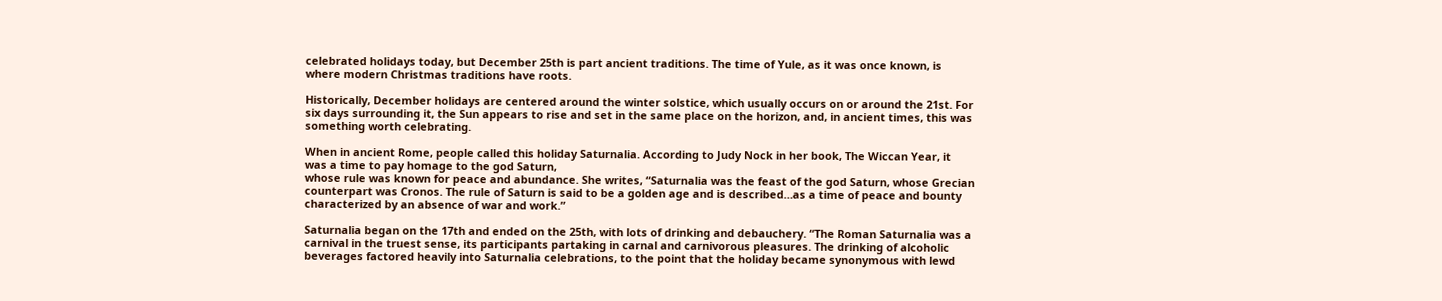celebrated holidays today, but December 25th is part ancient traditions. The time of Yule, as it was once known, is where modern Christmas traditions have roots.

Historically, December holidays are centered around the winter solstice, which usually occurs on or around the 21st. For six days surrounding it, the Sun appears to rise and set in the same place on the horizon, and, in ancient times, this was something worth celebrating.

When in ancient Rome, people called this holiday Saturnalia. According to Judy Nock in her book, The Wiccan Year, it was a time to pay homage to the god Saturn,
whose rule was known for peace and abundance. She writes, “Saturnalia was the feast of the god Saturn, whose Grecian counterpart was Cronos. The rule of Saturn is said to be a golden age and is described…as a time of peace and bounty characterized by an absence of war and work.”

Saturnalia began on the 17th and ended on the 25th, with lots of drinking and debauchery. “The Roman Saturnalia was a carnival in the truest sense, its participants partaking in carnal and carnivorous pleasures. The drinking of alcoholic beverages factored heavily into Saturnalia celebrations, to the point that the holiday became synonymous with lewd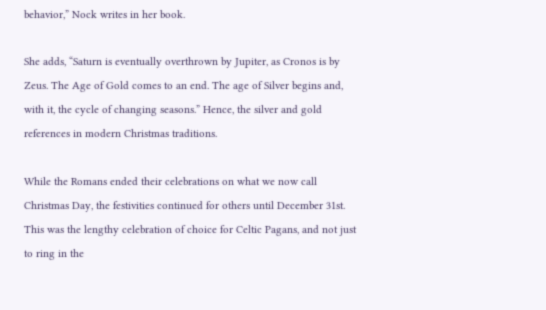behavior,” Nock writes in her book.

She adds, “Saturn is eventually overthrown by Jupiter, as Cronos is by Zeus. The Age of Gold comes to an end. The age of Silver begins and, with it, the cycle of changing seasons.” Hence, the silver and gold references in modern Christmas traditions.

While the Romans ended their celebrations on what we now call Christmas Day, the festivities continued for others until December 31st. This was the lengthy celebration of choice for Celtic Pagans, and not just to ring in the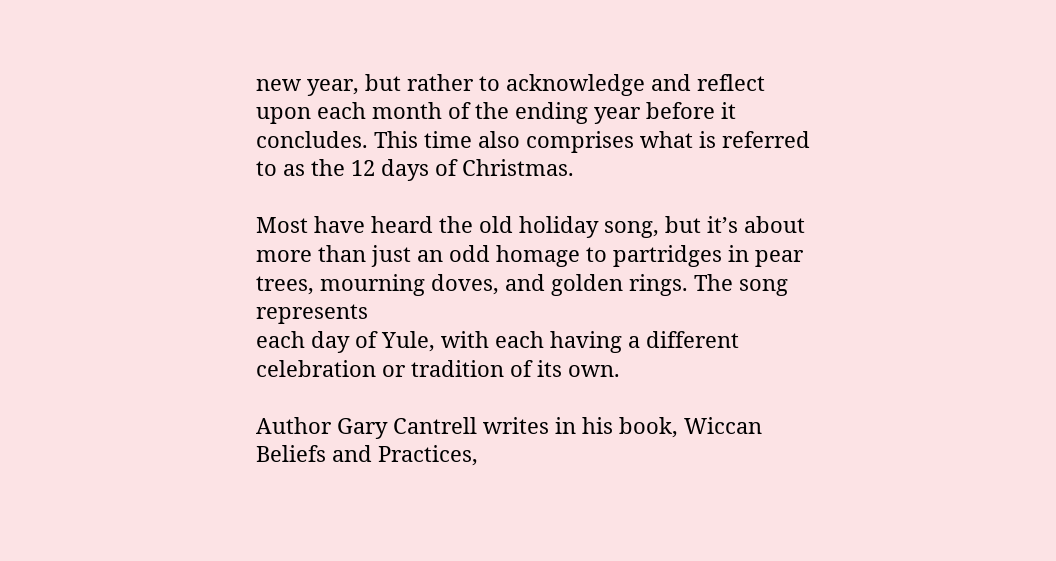new year, but rather to acknowledge and reflect upon each month of the ending year before it concludes. This time also comprises what is referred to as the 12 days of Christmas.

Most have heard the old holiday song, but it’s about more than just an odd homage to partridges in pear trees, mourning doves, and golden rings. The song represents
each day of Yule, with each having a different celebration or tradition of its own.

Author Gary Cantrell writes in his book, Wiccan Beliefs and Practices,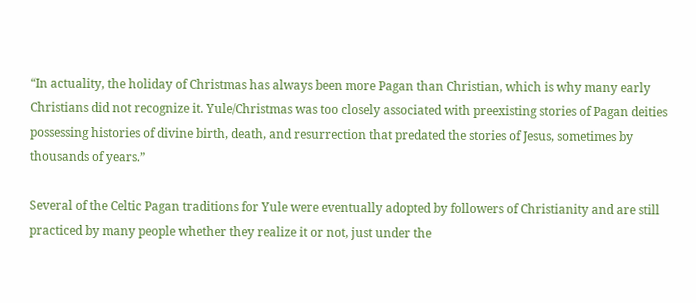“In actuality, the holiday of Christmas has always been more Pagan than Christian, which is why many early Christians did not recognize it. Yule/Christmas was too closely associated with preexisting stories of Pagan deities possessing histories of divine birth, death, and resurrection that predated the stories of Jesus, sometimes by thousands of years.”

Several of the Celtic Pagan traditions for Yule were eventually adopted by followers of Christianity and are still practiced by many people whether they realize it or not, just under the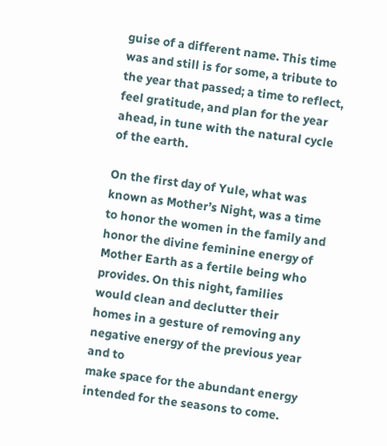guise of a different name. This time was and still is for some, a tribute to the year that passed; a time to reflect, feel gratitude, and plan for the year ahead, in tune with the natural cycle of the earth.

On the first day of Yule, what was known as Mother’s Night, was a time to honor the women in the family and honor the divine feminine energy of Mother Earth as a fertile being who provides. On this night, families would clean and declutter their homes in a gesture of removing any negative energy of the previous year and to
make space for the abundant energy intended for the seasons to come.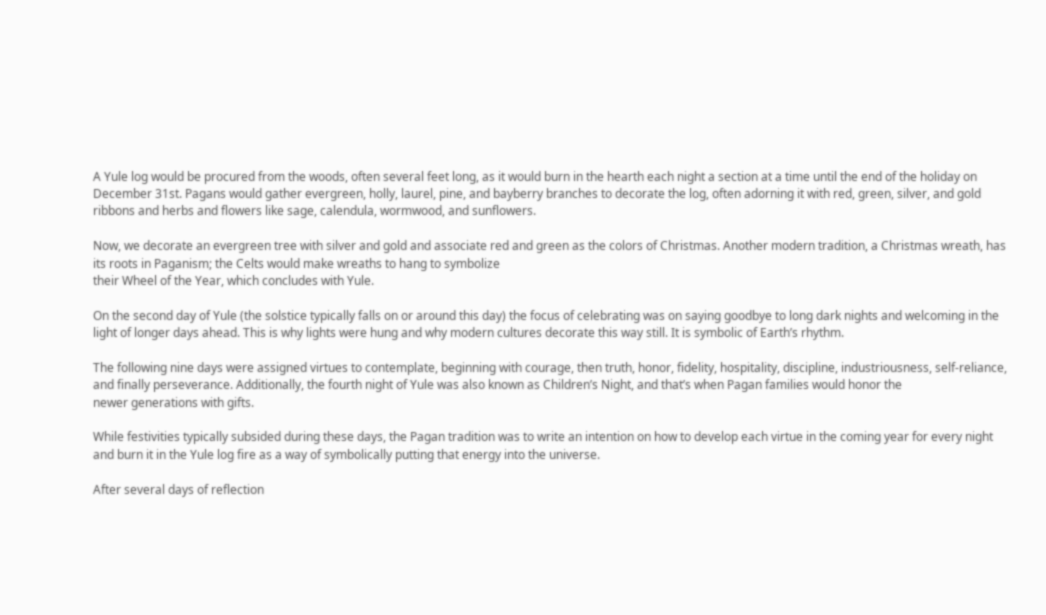A Yule log would be procured from the woods, often several feet long, as it would burn in the hearth each night a section at a time until the end of the holiday on December 31st. Pagans would gather evergreen, holly, laurel, pine, and bayberry branches to decorate the log, often adorning it with red, green, silver, and gold ribbons and herbs and flowers like sage, calendula, wormwood, and sunflowers.

Now, we decorate an evergreen tree with silver and gold and associate red and green as the colors of Christmas. Another modern tradition, a Christmas wreath, has its roots in Paganism; the Celts would make wreaths to hang to symbolize
their Wheel of the Year, which concludes with Yule.

On the second day of Yule (the solstice typically falls on or around this day) the focus of celebrating was on saying goodbye to long dark nights and welcoming in the light of longer days ahead. This is why lights were hung and why modern cultures decorate this way still. It is symbolic of Earth’s rhythm.

The following nine days were assigned virtues to contemplate, beginning with courage, then truth, honor, fidelity, hospitality, discipline, industriousness, self-reliance, and finally perseverance. Additionally, the fourth night of Yule was also known as Children’s Night, and that’s when Pagan families would honor the
newer generations with gifts.

While festivities typically subsided during these days, the Pagan tradition was to write an intention on how to develop each virtue in the coming year for every night and burn it in the Yule log fire as a way of symbolically putting that energy into the universe.

After several days of reflection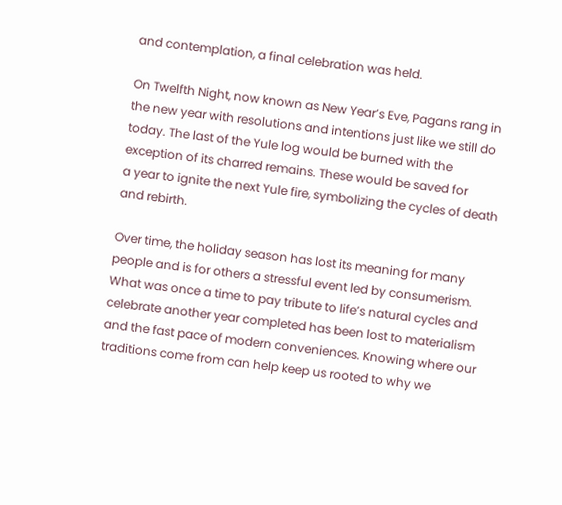and contemplation, a final celebration was held.

On Twelfth Night, now known as New Year’s Eve, Pagans rang in the new year with resolutions and intentions just like we still do today. The last of the Yule log would be burned with the exception of its charred remains. These would be saved for
a year to ignite the next Yule fire, symbolizing the cycles of death and rebirth.

Over time, the holiday season has lost its meaning for many people and is for others a stressful event led by consumerism. What was once a time to pay tribute to life’s natural cycles and celebrate another year completed has been lost to materialism and the fast pace of modern conveniences. Knowing where our traditions come from can help keep us rooted to why we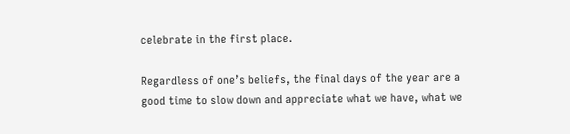celebrate in the first place.

Regardless of one’s beliefs, the final days of the year are a good time to slow down and appreciate what we have, what we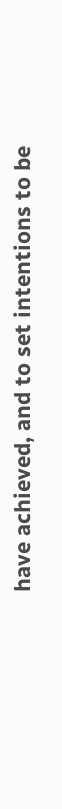have achieved, and to set intentions to be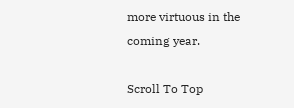more virtuous in the coming year.

Scroll To Top